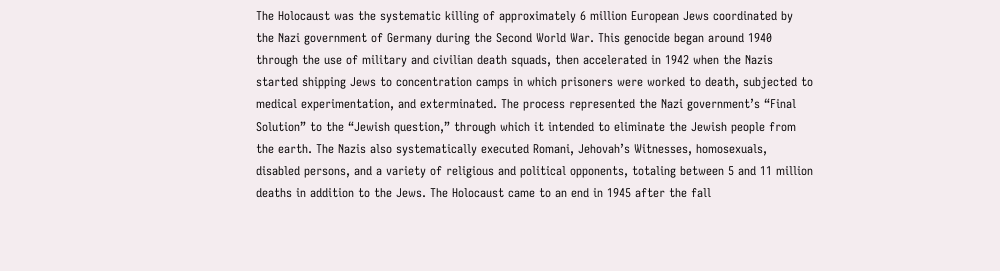The Holocaust was the systematic killing of approximately 6 million European Jews coordinated by the Nazi government of Germany during the Second World War. This genocide began around 1940 through the use of military and civilian death squads, then accelerated in 1942 when the Nazis started shipping Jews to concentration camps in which prisoners were worked to death, subjected to medical experimentation, and exterminated. The process represented the Nazi government’s “Final Solution” to the “Jewish question,” through which it intended to eliminate the Jewish people from the earth. The Nazis also systematically executed Romani, Jehovah’s Witnesses, homosexuals, disabled persons, and a variety of religious and political opponents, totaling between 5 and 11 million deaths in addition to the Jews. The Holocaust came to an end in 1945 after the fall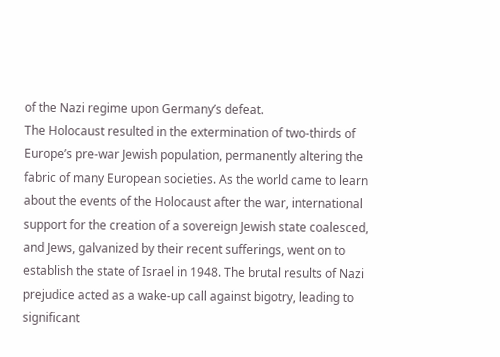of the Nazi regime upon Germany’s defeat.
The Holocaust resulted in the extermination of two-thirds of Europe’s pre-war Jewish population, permanently altering the fabric of many European societies. As the world came to learn about the events of the Holocaust after the war, international support for the creation of a sovereign Jewish state coalesced, and Jews, galvanized by their recent sufferings, went on to establish the state of Israel in 1948. The brutal results of Nazi prejudice acted as a wake-up call against bigotry, leading to significant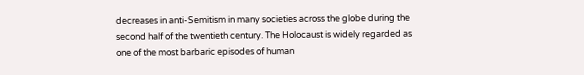decreases in anti-Semitism in many societies across the globe during the second half of the twentieth century. The Holocaust is widely regarded as one of the most barbaric episodes of human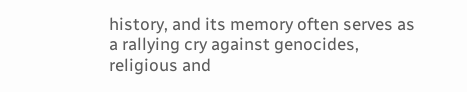history, and its memory often serves as a rallying cry against genocides, religious and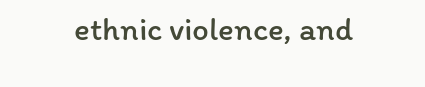ethnic violence, and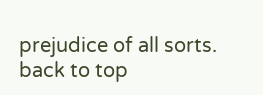prejudice of all sorts.
back to top